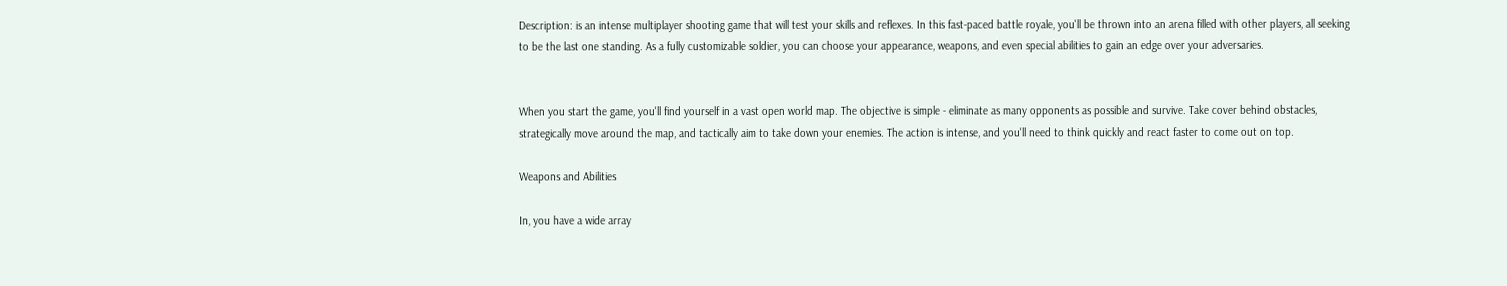Description: is an intense multiplayer shooting game that will test your skills and reflexes. In this fast-paced battle royale, you'll be thrown into an arena filled with other players, all seeking to be the last one standing. As a fully customizable soldier, you can choose your appearance, weapons, and even special abilities to gain an edge over your adversaries.


When you start the game, you'll find yourself in a vast open world map. The objective is simple - eliminate as many opponents as possible and survive. Take cover behind obstacles, strategically move around the map, and tactically aim to take down your enemies. The action is intense, and you'll need to think quickly and react faster to come out on top.

Weapons and Abilities

In, you have a wide array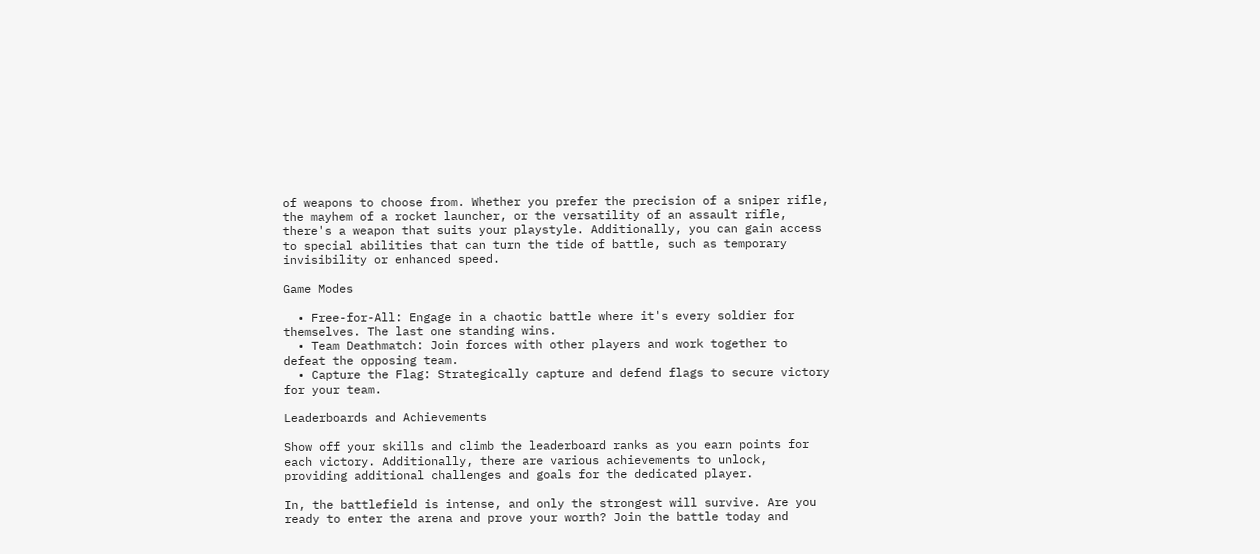of weapons to choose from. Whether you prefer the precision of a sniper rifle, the mayhem of a rocket launcher, or the versatility of an assault rifle, there's a weapon that suits your playstyle. Additionally, you can gain access to special abilities that can turn the tide of battle, such as temporary invisibility or enhanced speed.

Game Modes

  • Free-for-All: Engage in a chaotic battle where it's every soldier for themselves. The last one standing wins.
  • Team Deathmatch: Join forces with other players and work together to defeat the opposing team.
  • Capture the Flag: Strategically capture and defend flags to secure victory for your team.

Leaderboards and Achievements

Show off your skills and climb the leaderboard ranks as you earn points for each victory. Additionally, there are various achievements to unlock, providing additional challenges and goals for the dedicated player.

In, the battlefield is intense, and only the strongest will survive. Are you ready to enter the arena and prove your worth? Join the battle today and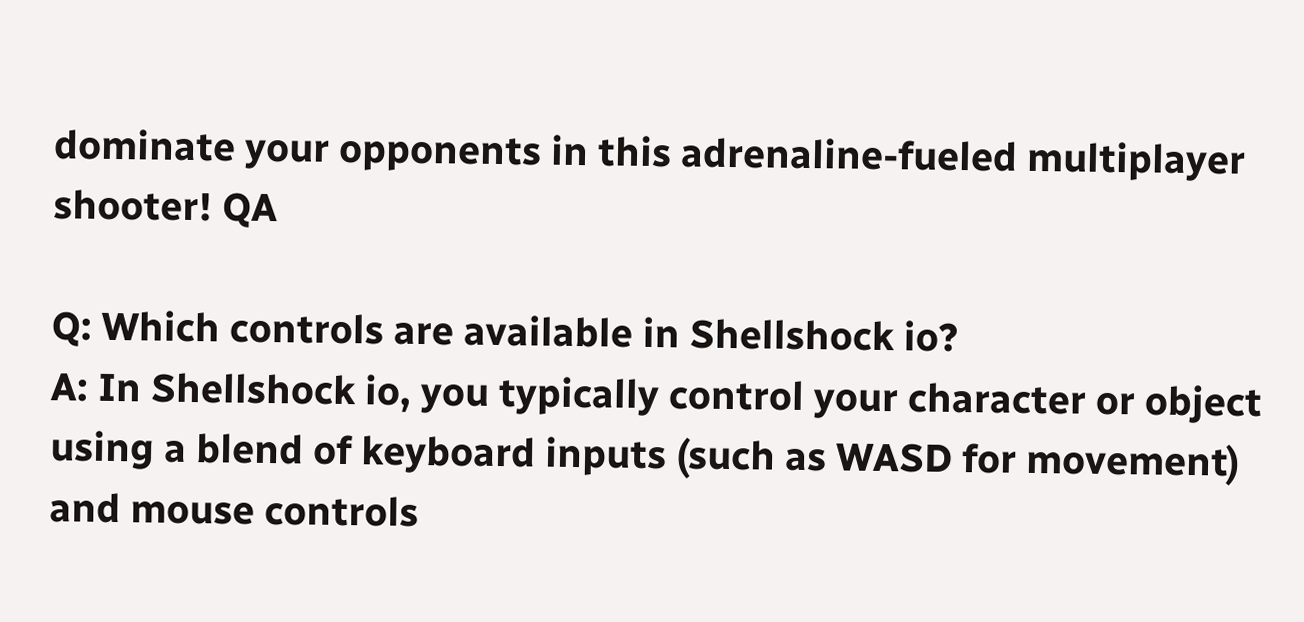dominate your opponents in this adrenaline-fueled multiplayer shooter! QA

Q: Which controls are available in Shellshock io?
A: In Shellshock io, you typically control your character or object using a blend of keyboard inputs (such as WASD for movement) and mouse controls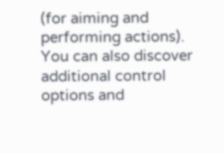(for aiming and performing actions). You can also discover additional control options and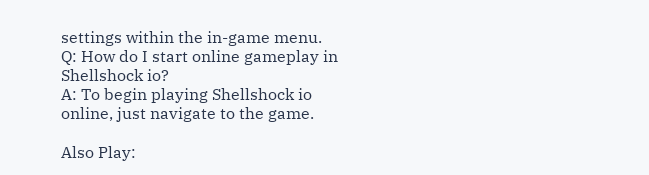settings within the in-game menu.
Q: How do I start online gameplay in Shellshock io?
A: To begin playing Shellshock io online, just navigate to the game.

Also Play: